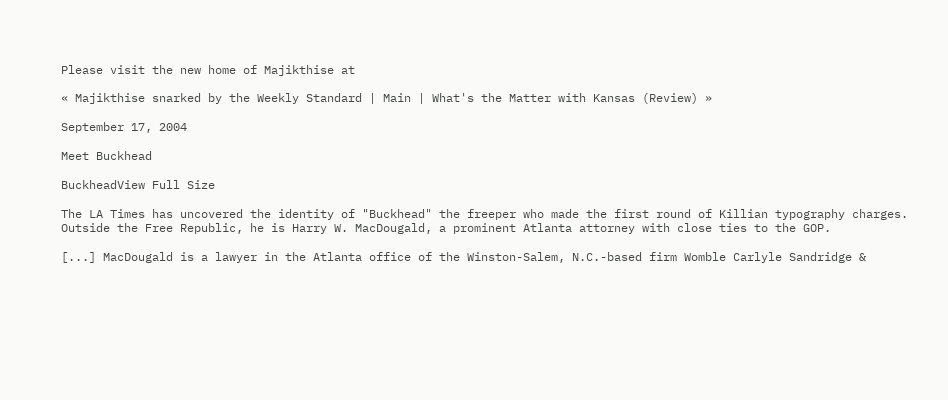Please visit the new home of Majikthise at

« Majikthise snarked by the Weekly Standard | Main | What's the Matter with Kansas (Review) »

September 17, 2004

Meet Buckhead

BuckheadView Full Size

The LA Times has uncovered the identity of "Buckhead" the freeper who made the first round of Killian typography charges. Outside the Free Republic, he is Harry W. MacDougald, a prominent Atlanta attorney with close ties to the GOP.

[...] MacDougald is a lawyer in the Atlanta office of the Winston-Salem, N.C.-based firm Womble Carlyle Sandridge &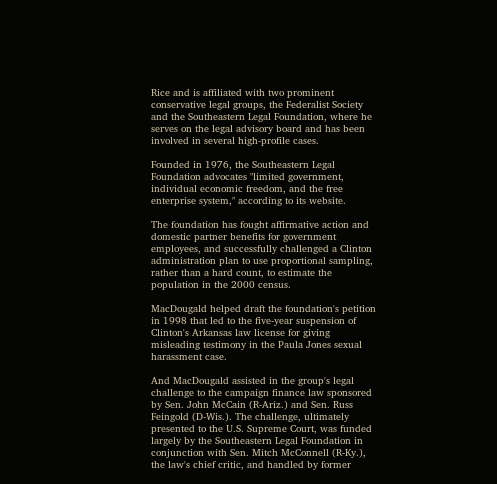Rice and is affiliated with two prominent conservative legal groups, the Federalist Society and the Southeastern Legal Foundation, where he serves on the legal advisory board and has been involved in several high-profile cases.

Founded in 1976, the Southeastern Legal Foundation advocates "limited government, individual economic freedom, and the free enterprise system," according to its website.

The foundation has fought affirmative action and domestic partner benefits for government employees, and successfully challenged a Clinton administration plan to use proportional sampling, rather than a hard count, to estimate the population in the 2000 census.

MacDougald helped draft the foundation's petition in 1998 that led to the five-year suspension of Clinton's Arkansas law license for giving misleading testimony in the Paula Jones sexual harassment case.

And MacDougald assisted in the group's legal challenge to the campaign finance law sponsored by Sen. John McCain (R-Ariz.) and Sen. Russ Feingold (D-Wis.). The challenge, ultimately presented to the U.S. Supreme Court, was funded largely by the Southeastern Legal Foundation in conjunction with Sen. Mitch McConnell (R-Ky.), the law's chief critic, and handled by former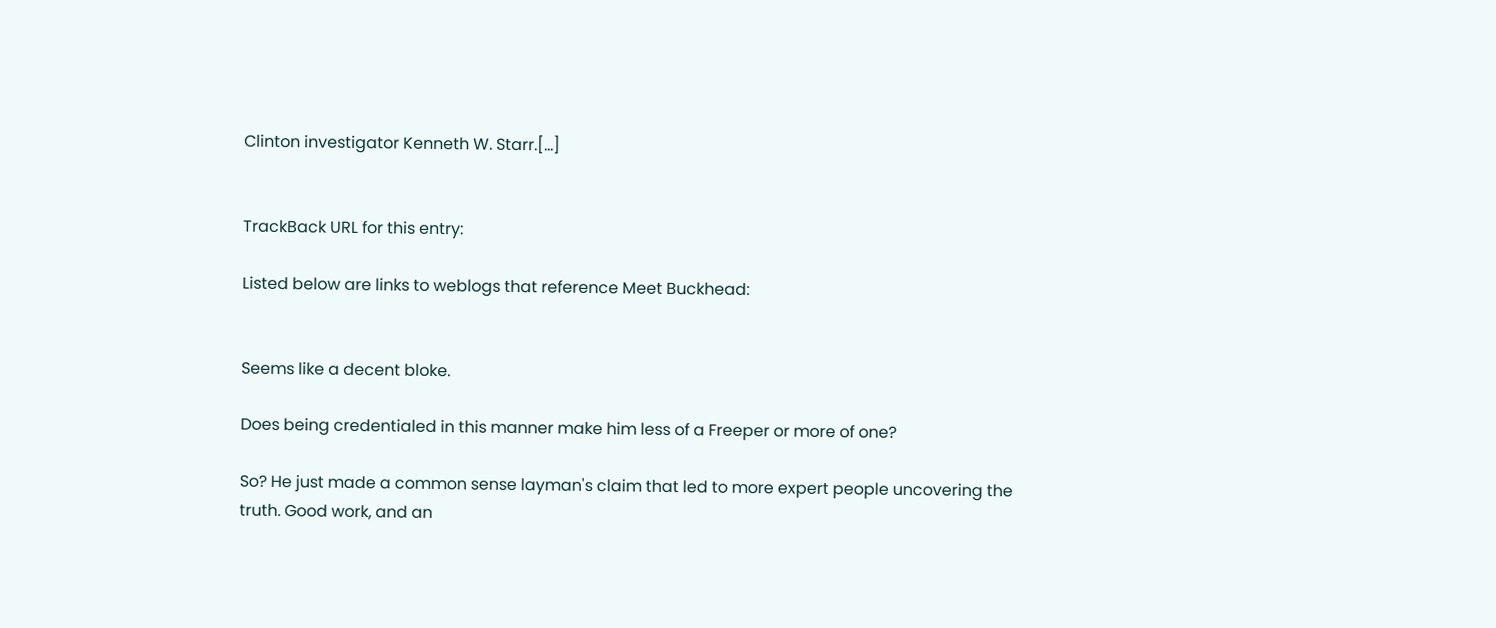Clinton investigator Kenneth W. Starr.[...]


TrackBack URL for this entry:

Listed below are links to weblogs that reference Meet Buckhead:


Seems like a decent bloke.

Does being credentialed in this manner make him less of a Freeper or more of one?

So? He just made a common sense layman's claim that led to more expert people uncovering the truth. Good work, and an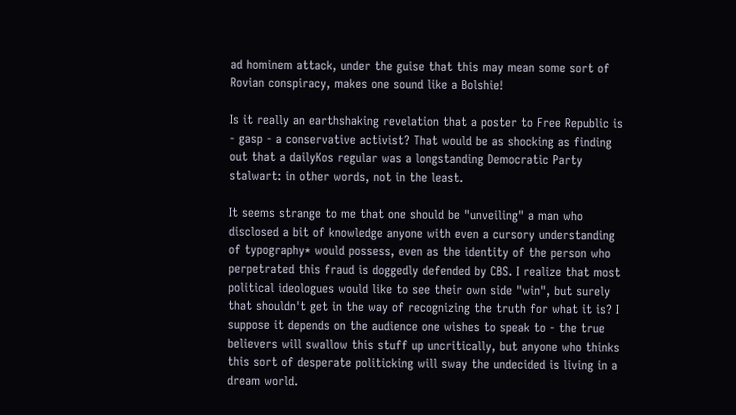ad hominem attack, under the guise that this may mean some sort of Rovian conspiracy, makes one sound like a Bolshie!

Is it really an earthshaking revelation that a poster to Free Republic is - gasp - a conservative activist? That would be as shocking as finding out that a dailyKos regular was a longstanding Democratic Party stalwart: in other words, not in the least.

It seems strange to me that one should be "unveiling" a man who disclosed a bit of knowledge anyone with even a cursory understanding of typography* would possess, even as the identity of the person who perpetrated this fraud is doggedly defended by CBS. I realize that most political ideologues would like to see their own side "win", but surely that shouldn't get in the way of recognizing the truth for what it is? I suppose it depends on the audience one wishes to speak to - the true believers will swallow this stuff up uncritically, but anyone who thinks this sort of desperate politicking will sway the undecided is living in a dream world.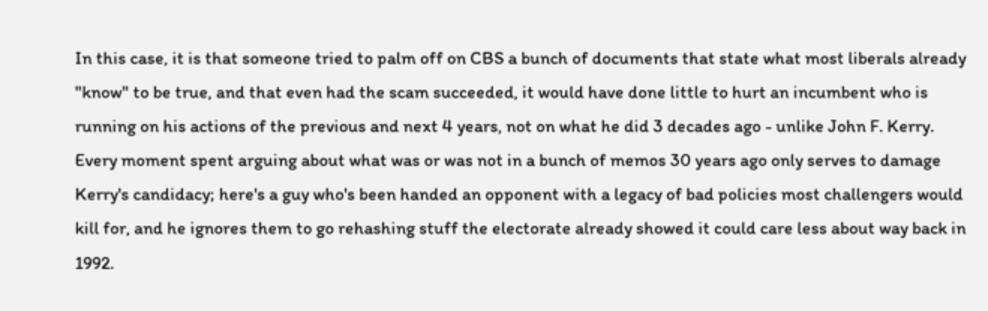In this case, it is that someone tried to palm off on CBS a bunch of documents that state what most liberals already "know" to be true, and that even had the scam succeeded, it would have done little to hurt an incumbent who is running on his actions of the previous and next 4 years, not on what he did 3 decades ago - unlike John F. Kerry. Every moment spent arguing about what was or was not in a bunch of memos 30 years ago only serves to damage Kerry's candidacy; here's a guy who's been handed an opponent with a legacy of bad policies most challengers would kill for, and he ignores them to go rehashing stuff the electorate already showed it could care less about way back in 1992.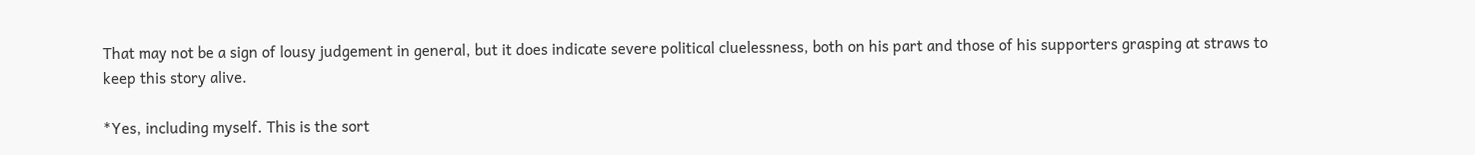That may not be a sign of lousy judgement in general, but it does indicate severe political cluelessness, both on his part and those of his supporters grasping at straws to keep this story alive.

*Yes, including myself. This is the sort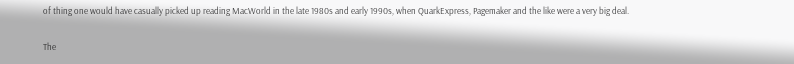of thing one would have casually picked up reading MacWorld in the late 1980s and early 1990s, when QuarkExpress, Pagemaker and the like were a very big deal.

The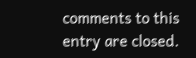comments to this entry are closed.